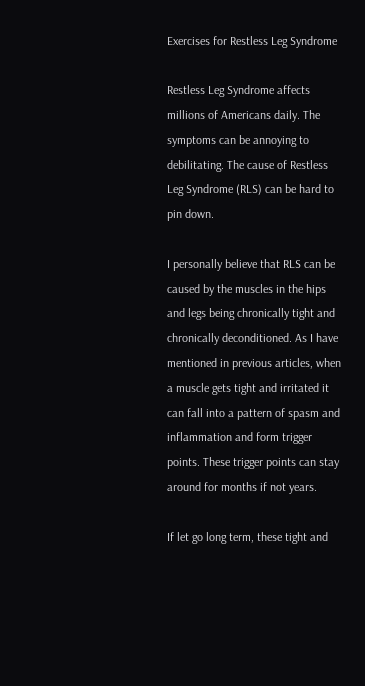Exercises for Restless Leg Syndrome

Restless Leg Syndrome affects millions of Americans daily. The symptoms can be annoying to debilitating. The cause of Restless Leg Syndrome (RLS) can be hard to pin down.

I personally believe that RLS can be caused by the muscles in the hips and legs being chronically tight and chronically deconditioned. As I have mentioned in previous articles, when a muscle gets tight and irritated it can fall into a pattern of spasm and inflammation and form trigger points. These trigger points can stay around for months if not years.

If let go long term, these tight and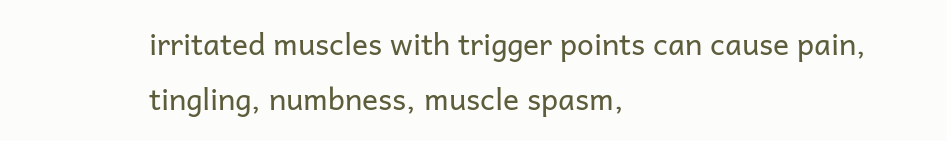irritated muscles with trigger points can cause pain, tingling, numbness, muscle spasm,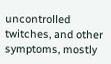uncontrolled twitches, and other symptoms, mostly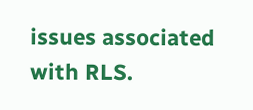issues associated with RLS.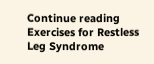Continue reading Exercises for Restless Leg Syndrome